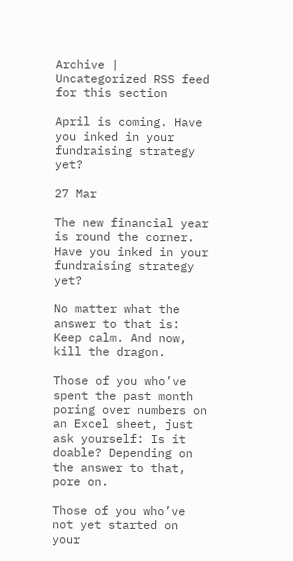Archive | Uncategorized RSS feed for this section

April is coming. Have you inked in your fundraising strategy yet?

27 Mar

The new financial year is round the corner. Have you inked in your fundraising strategy yet?

No matter what the answer to that is: Keep calm. And now, kill the dragon.

Those of you who’ve spent the past month poring over numbers on an Excel sheet, just ask yourself: Is it doable? Depending on the answer to that, pore on.

Those of you who’ve not yet started on your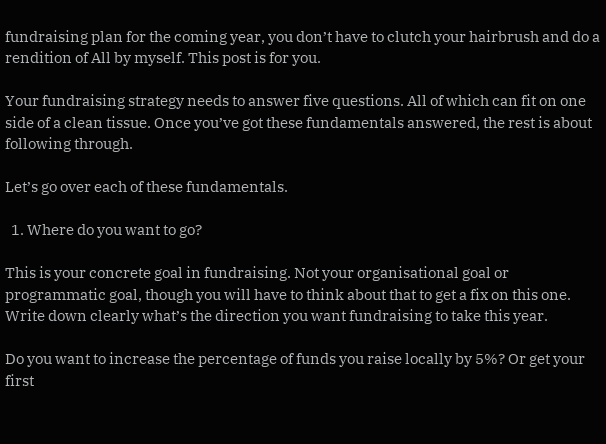fundraising plan for the coming year, you don’t have to clutch your hairbrush and do a rendition of All by myself. This post is for you.

Your fundraising strategy needs to answer five questions. All of which can fit on one side of a clean tissue. Once you’ve got these fundamentals answered, the rest is about following through.

Let’s go over each of these fundamentals.

  1. Where do you want to go?

This is your concrete goal in fundraising. Not your organisational goal or programmatic goal, though you will have to think about that to get a fix on this one. Write down clearly what’s the direction you want fundraising to take this year.

Do you want to increase the percentage of funds you raise locally by 5%? Or get your first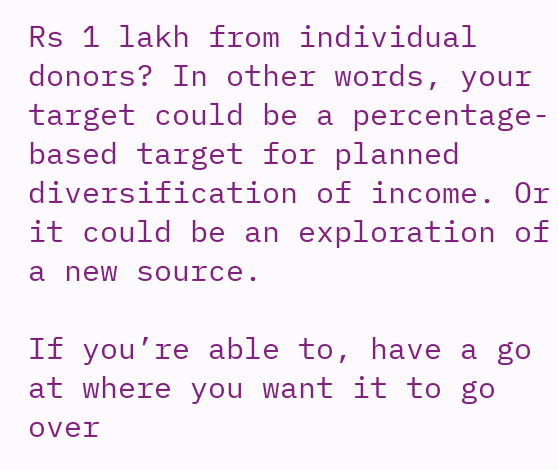Rs 1 lakh from individual donors? In other words, your target could be a percentage-based target for planned diversification of income. Or it could be an exploration of a new source.

If you’re able to, have a go at where you want it to go over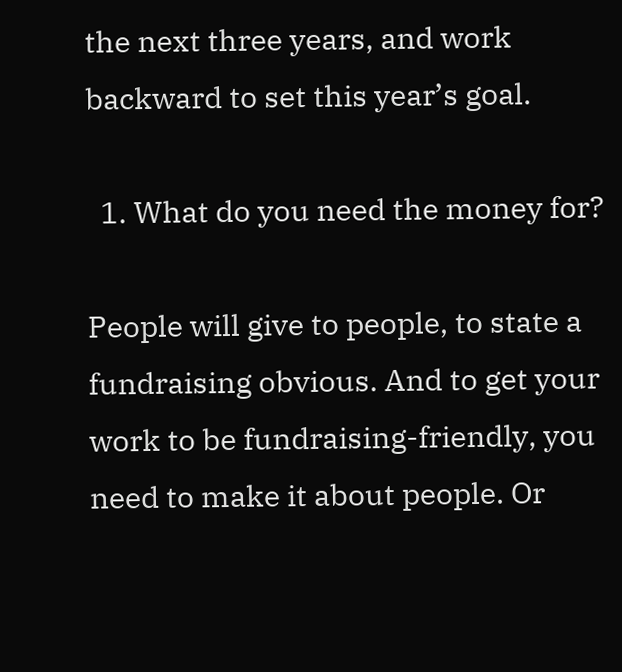the next three years, and work backward to set this year’s goal.

  1. What do you need the money for?

People will give to people, to state a fundraising obvious. And to get your work to be fundraising-friendly, you need to make it about people. Or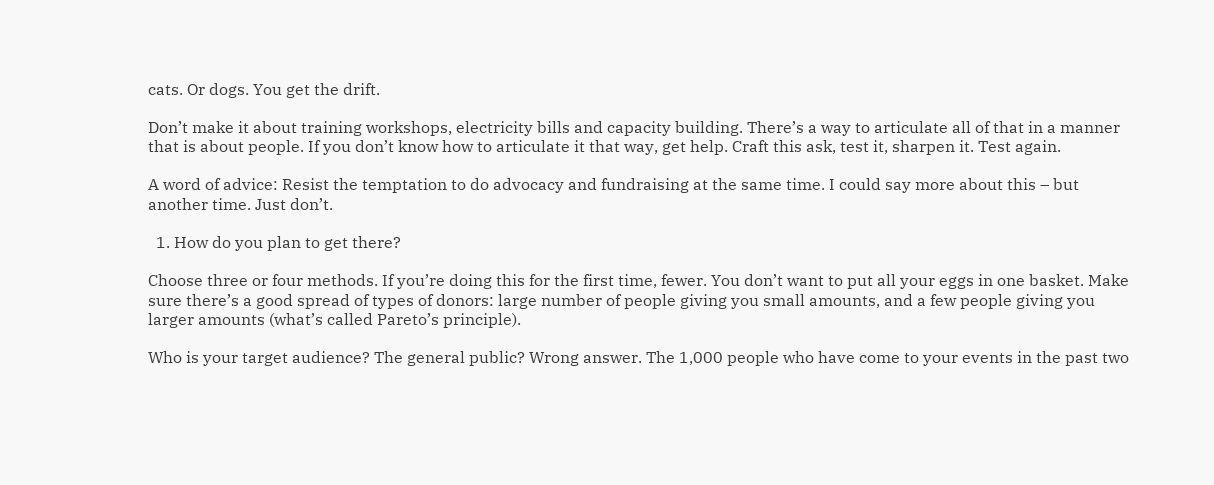cats. Or dogs. You get the drift.

Don’t make it about training workshops, electricity bills and capacity building. There’s a way to articulate all of that in a manner that is about people. If you don’t know how to articulate it that way, get help. Craft this ask, test it, sharpen it. Test again.

A word of advice: Resist the temptation to do advocacy and fundraising at the same time. I could say more about this – but another time. Just don’t.

  1. How do you plan to get there?

Choose three or four methods. If you’re doing this for the first time, fewer. You don’t want to put all your eggs in one basket. Make sure there’s a good spread of types of donors: large number of people giving you small amounts, and a few people giving you larger amounts (what’s called Pareto’s principle).

Who is your target audience? The general public? Wrong answer. The 1,000 people who have come to your events in the past two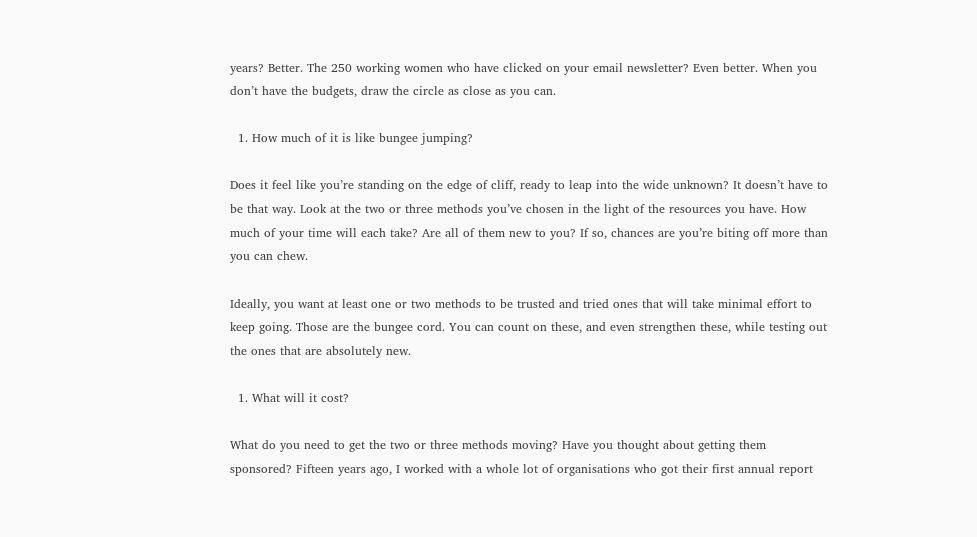years? Better. The 250 working women who have clicked on your email newsletter? Even better. When you don’t have the budgets, draw the circle as close as you can.

  1. How much of it is like bungee jumping?

Does it feel like you’re standing on the edge of cliff, ready to leap into the wide unknown? It doesn’t have to be that way. Look at the two or three methods you’ve chosen in the light of the resources you have. How much of your time will each take? Are all of them new to you? If so, chances are you’re biting off more than you can chew.

Ideally, you want at least one or two methods to be trusted and tried ones that will take minimal effort to keep going. Those are the bungee cord. You can count on these, and even strengthen these, while testing out the ones that are absolutely new.

  1. What will it cost?

What do you need to get the two or three methods moving? Have you thought about getting them sponsored? Fifteen years ago, I worked with a whole lot of organisations who got their first annual report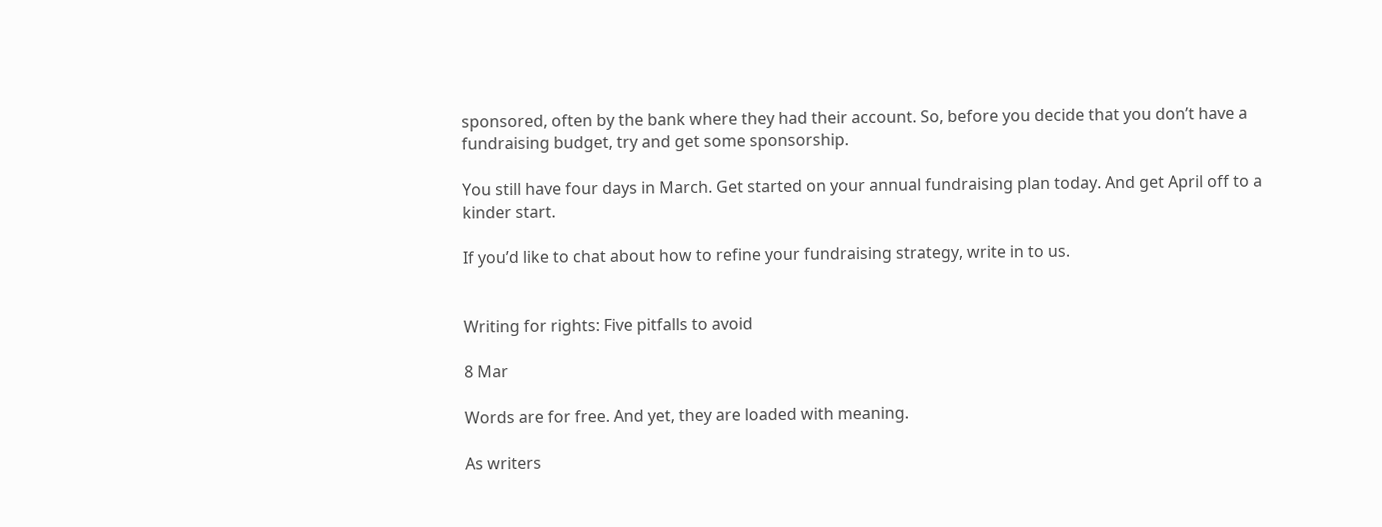sponsored, often by the bank where they had their account. So, before you decide that you don’t have a fundraising budget, try and get some sponsorship.

You still have four days in March. Get started on your annual fundraising plan today. And get April off to a kinder start.

If you’d like to chat about how to refine your fundraising strategy, write in to us.


Writing for rights: Five pitfalls to avoid

8 Mar

Words are for free. And yet, they are loaded with meaning.

As writers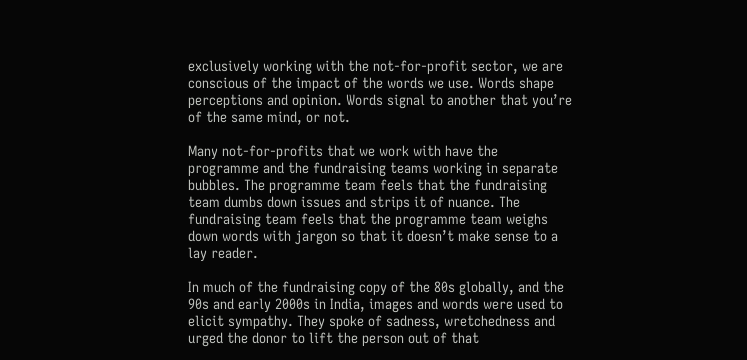exclusively working with the not-for-profit sector, we are conscious of the impact of the words we use. Words shape perceptions and opinion. Words signal to another that you’re of the same mind, or not.

Many not-for-profits that we work with have the programme and the fundraising teams working in separate bubbles. The programme team feels that the fundraising team dumbs down issues and strips it of nuance. The fundraising team feels that the programme team weighs down words with jargon so that it doesn’t make sense to a lay reader.

In much of the fundraising copy of the 80s globally, and the 90s and early 2000s in India, images and words were used to elicit sympathy. They spoke of sadness, wretchedness and urged the donor to lift the person out of that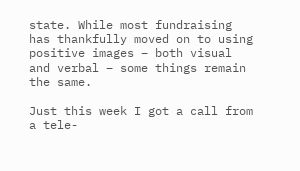state. While most fundraising has thankfully moved on to using positive images – both visual and verbal – some things remain the same.

Just this week I got a call from a tele-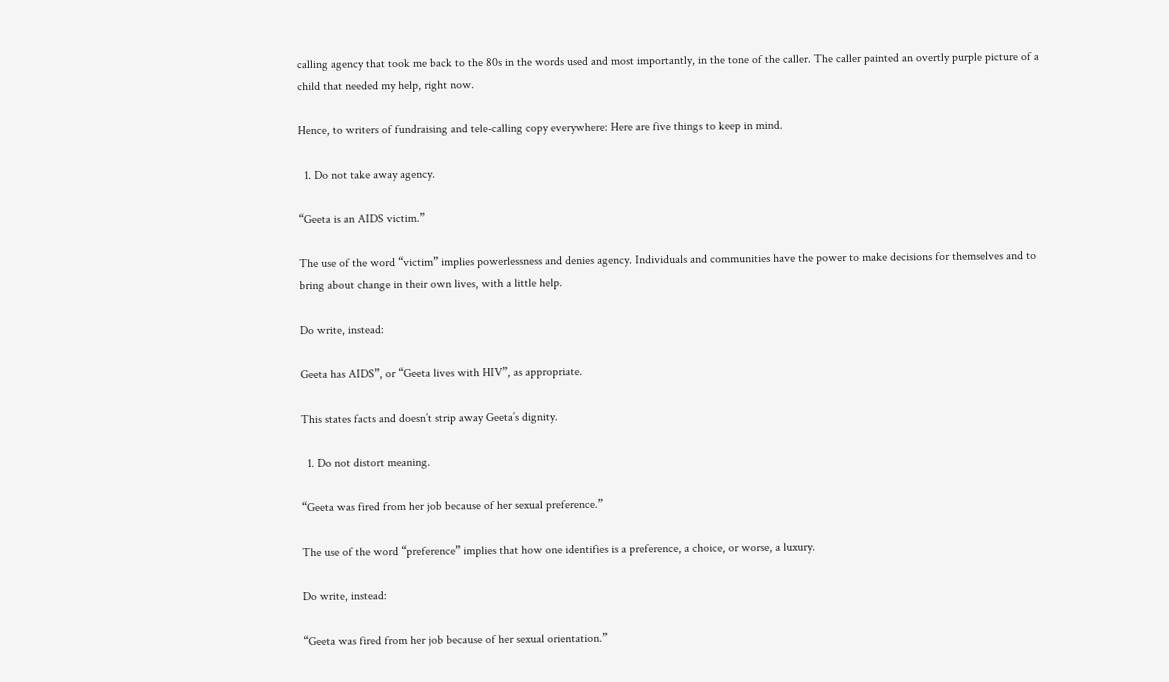calling agency that took me back to the 80s in the words used and most importantly, in the tone of the caller. The caller painted an overtly purple picture of a child that needed my help, right now.

Hence, to writers of fundraising and tele-calling copy everywhere: Here are five things to keep in mind.

  1. Do not take away agency.

“Geeta is an AIDS victim.”

The use of the word “victim” implies powerlessness and denies agency. Individuals and communities have the power to make decisions for themselves and to bring about change in their own lives, with a little help.

Do write, instead:

Geeta has AIDS”, or “Geeta lives with HIV”, as appropriate.

This states facts and doesn’t strip away Geeta’s dignity.

  1. Do not distort meaning.

“Geeta was fired from her job because of her sexual preference.”

The use of the word “preference” implies that how one identifies is a preference, a choice, or worse, a luxury.

Do write, instead:

“Geeta was fired from her job because of her sexual orientation.”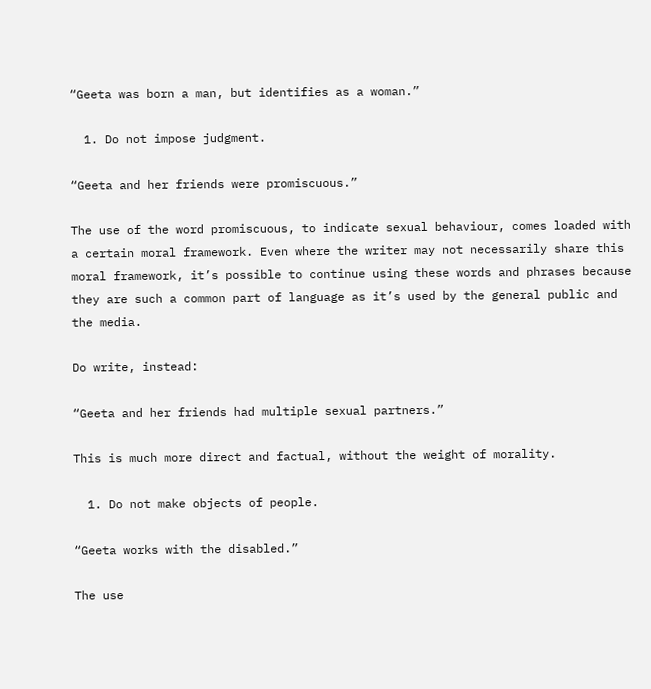“Geeta was born a man, but identifies as a woman.”

  1. Do not impose judgment.

“Geeta and her friends were promiscuous.”

The use of the word promiscuous, to indicate sexual behaviour, comes loaded with a certain moral framework. Even where the writer may not necessarily share this moral framework, it’s possible to continue using these words and phrases because they are such a common part of language as it’s used by the general public and the media.

Do write, instead:

“Geeta and her friends had multiple sexual partners.”

This is much more direct and factual, without the weight of morality.

  1. Do not make objects of people.

“Geeta works with the disabled.”

The use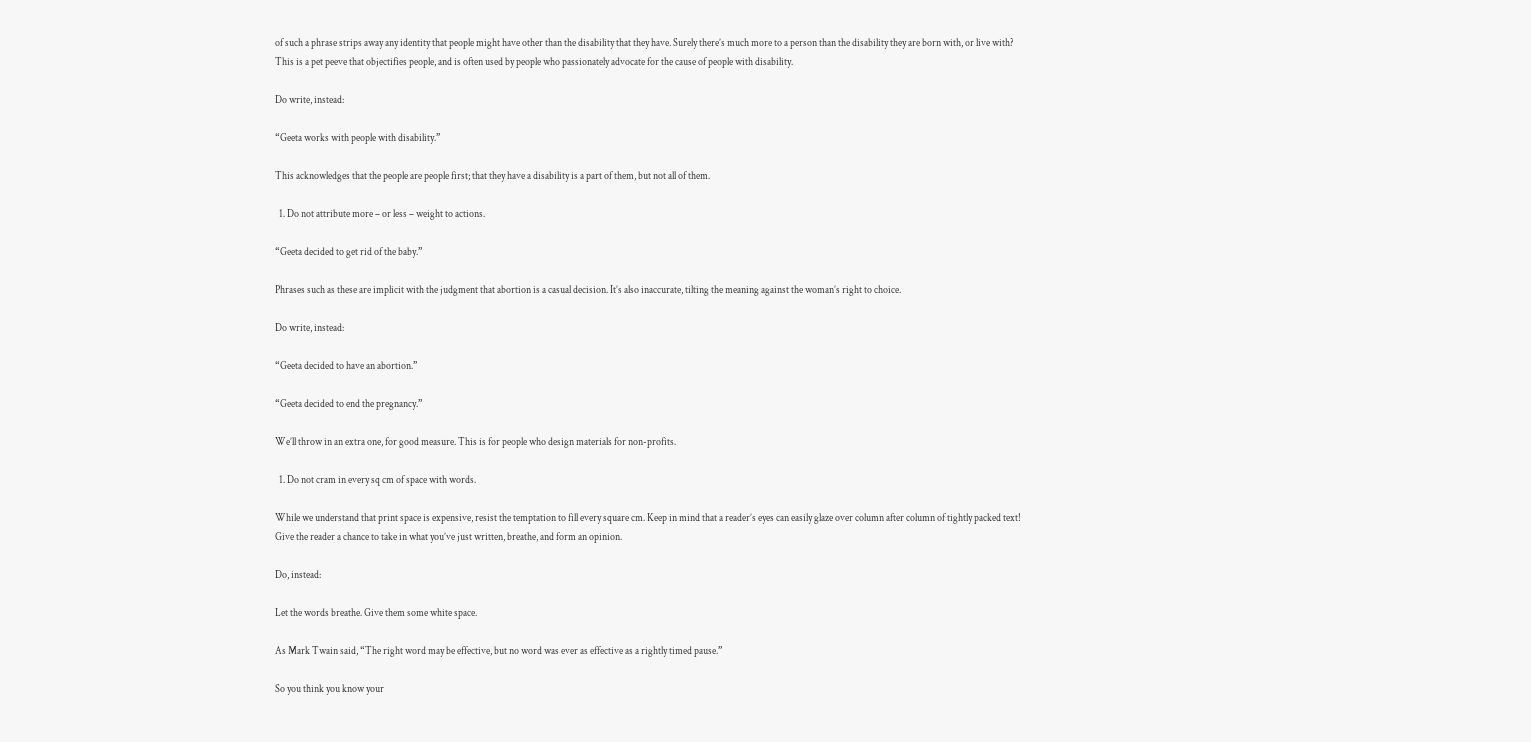of such a phrase strips away any identity that people might have other than the disability that they have. Surely there’s much more to a person than the disability they are born with, or live with? This is a pet peeve that objectifies people, and is often used by people who passionately advocate for the cause of people with disability.

Do write, instead:

“Geeta works with people with disability.”

This acknowledges that the people are people first; that they have a disability is a part of them, but not all of them.

  1. Do not attribute more – or less – weight to actions.

“Geeta decided to get rid of the baby.”

Phrases such as these are implicit with the judgment that abortion is a casual decision. It’s also inaccurate, tilting the meaning against the woman’s right to choice.

Do write, instead:

“Geeta decided to have an abortion.”

“Geeta decided to end the pregnancy.”

We’ll throw in an extra one, for good measure. This is for people who design materials for non-profits.

  1. Do not cram in every sq cm of space with words.

While we understand that print space is expensive, resist the temptation to fill every square cm. Keep in mind that a reader’s eyes can easily glaze over column after column of tightly packed text! Give the reader a chance to take in what you’ve just written, breathe, and form an opinion.

Do, instead:

Let the words breathe. Give them some white space.

As Mark Twain said, “The right word may be effective, but no word was ever as effective as a rightly timed pause.”

So you think you know your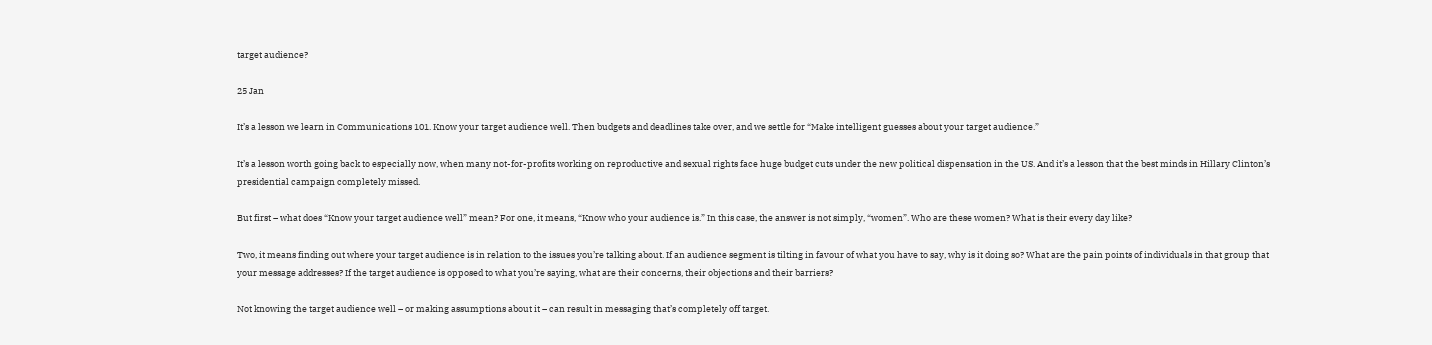target audience?

25 Jan

It’s a lesson we learn in Communications 101. Know your target audience well. Then budgets and deadlines take over, and we settle for “Make intelligent guesses about your target audience.”

It’s a lesson worth going back to especially now, when many not-for-profits working on reproductive and sexual rights face huge budget cuts under the new political dispensation in the US. And it’s a lesson that the best minds in Hillary Clinton’s presidential campaign completely missed.

But first – what does “Know your target audience well” mean? For one, it means, “Know who your audience is.” In this case, the answer is not simply, “women”. Who are these women? What is their every day like?

Two, it means finding out where your target audience is in relation to the issues you’re talking about. If an audience segment is tilting in favour of what you have to say, why is it doing so? What are the pain points of individuals in that group that your message addresses? If the target audience is opposed to what you’re saying, what are their concerns, their objections and their barriers?

Not knowing the target audience well – or making assumptions about it – can result in messaging that’s completely off target.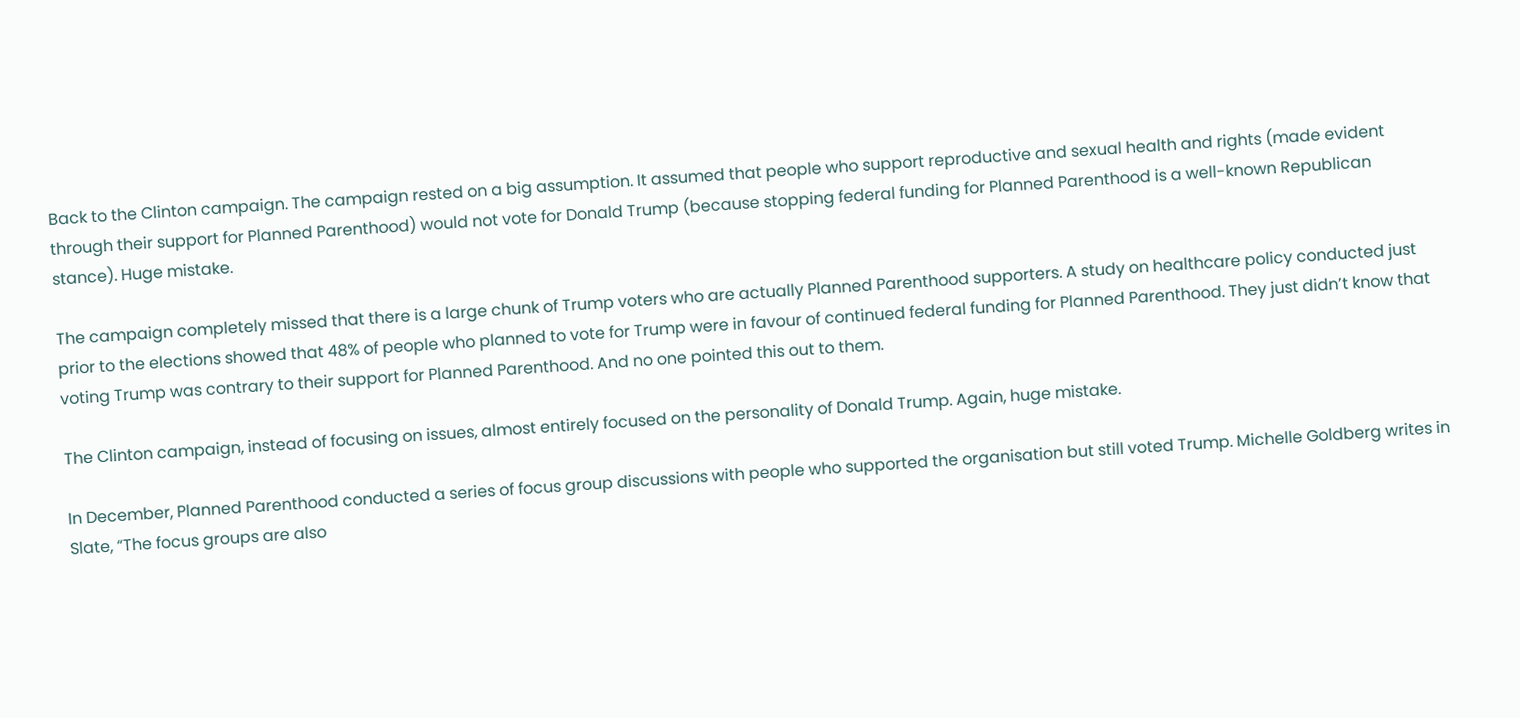Back to the Clinton campaign. The campaign rested on a big assumption. It assumed that people who support reproductive and sexual health and rights (made evident through their support for Planned Parenthood) would not vote for Donald Trump (because stopping federal funding for Planned Parenthood is a well-known Republican stance). Huge mistake.

The campaign completely missed that there is a large chunk of Trump voters who are actually Planned Parenthood supporters. A study on healthcare policy conducted just prior to the elections showed that 48% of people who planned to vote for Trump were in favour of continued federal funding for Planned Parenthood. They just didn’t know that voting Trump was contrary to their support for Planned Parenthood. And no one pointed this out to them.

The Clinton campaign, instead of focusing on issues, almost entirely focused on the personality of Donald Trump. Again, huge mistake.

In December, Planned Parenthood conducted a series of focus group discussions with people who supported the organisation but still voted Trump. Michelle Goldberg writes in Slate, “The focus groups are also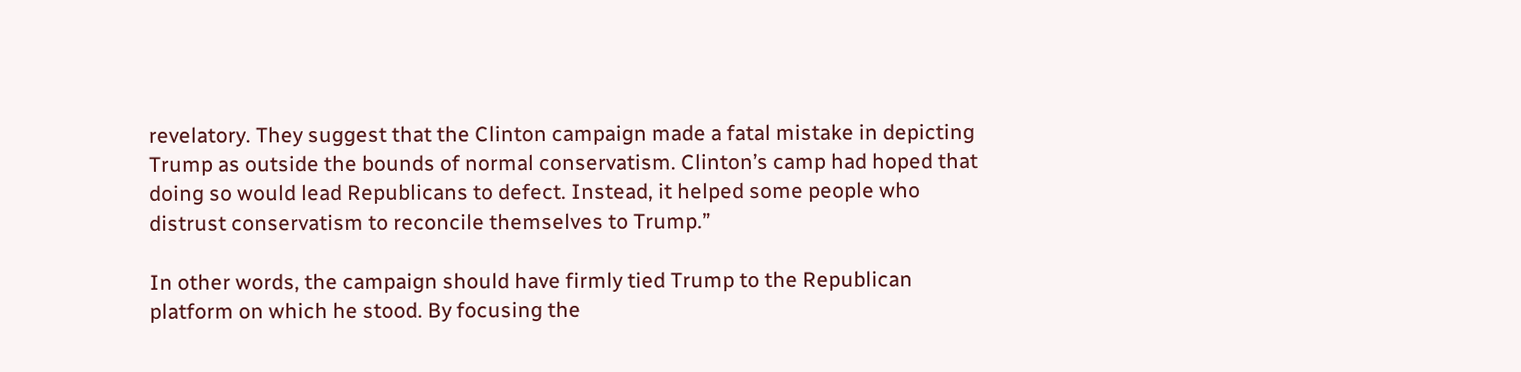revelatory. They suggest that the Clinton campaign made a fatal mistake in depicting Trump as outside the bounds of normal conservatism. Clinton’s camp had hoped that doing so would lead Republicans to defect. Instead, it helped some people who distrust conservatism to reconcile themselves to Trump.”

In other words, the campaign should have firmly tied Trump to the Republican platform on which he stood. By focusing the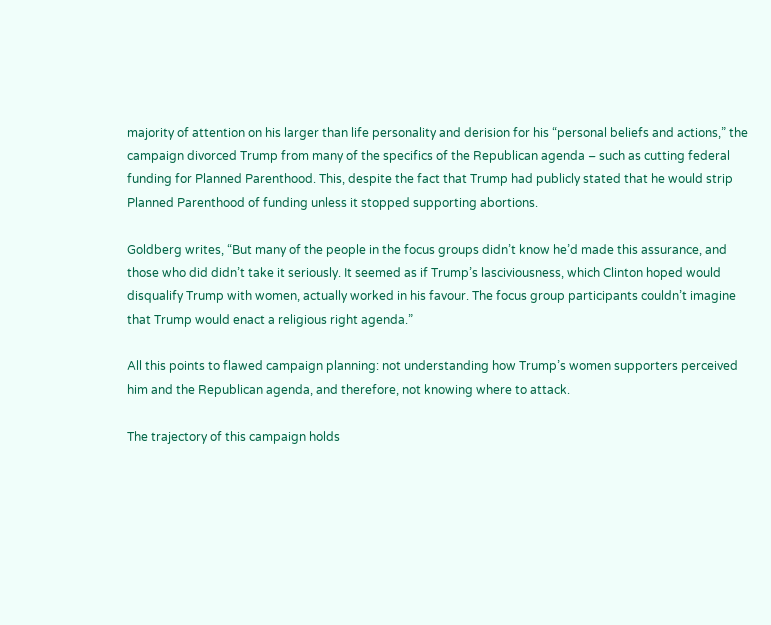majority of attention on his larger than life personality and derision for his “personal beliefs and actions,” the campaign divorced Trump from many of the specifics of the Republican agenda – such as cutting federal funding for Planned Parenthood. This, despite the fact that Trump had publicly stated that he would strip Planned Parenthood of funding unless it stopped supporting abortions.

Goldberg writes, “But many of the people in the focus groups didn’t know he’d made this assurance, and those who did didn’t take it seriously. It seemed as if Trump’s lasciviousness, which Clinton hoped would disqualify Trump with women, actually worked in his favour. The focus group participants couldn’t imagine that Trump would enact a religious right agenda.”

All this points to flawed campaign planning: not understanding how Trump’s women supporters perceived him and the Republican agenda, and therefore, not knowing where to attack.

The trajectory of this campaign holds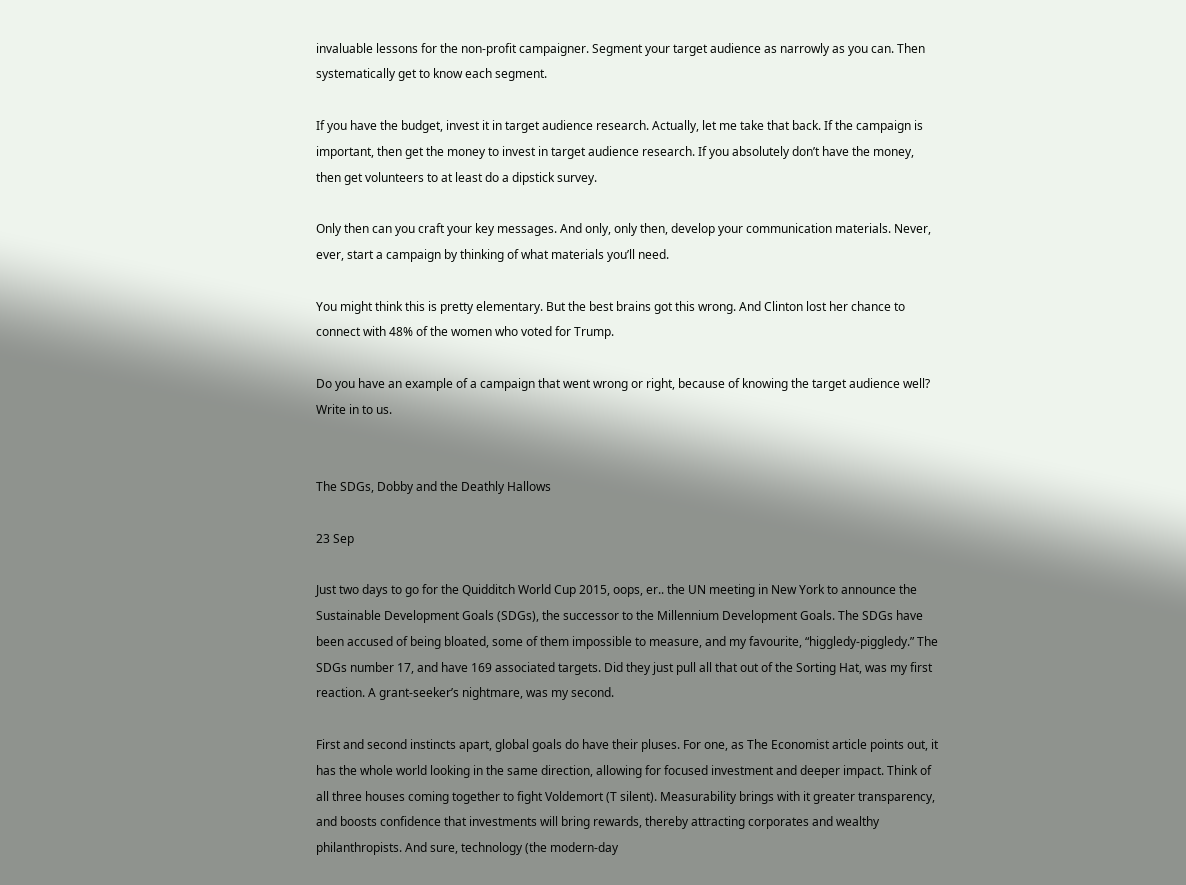invaluable lessons for the non-profit campaigner. Segment your target audience as narrowly as you can. Then systematically get to know each segment.

If you have the budget, invest it in target audience research. Actually, let me take that back. If the campaign is important, then get the money to invest in target audience research. If you absolutely don’t have the money, then get volunteers to at least do a dipstick survey.

Only then can you craft your key messages. And only, only then, develop your communication materials. Never, ever, start a campaign by thinking of what materials you’ll need.

You might think this is pretty elementary. But the best brains got this wrong. And Clinton lost her chance to connect with 48% of the women who voted for Trump.

Do you have an example of a campaign that went wrong or right, because of knowing the target audience well? Write in to us.


The SDGs, Dobby and the Deathly Hallows

23 Sep

Just two days to go for the Quidditch World Cup 2015, oops, er.. the UN meeting in New York to announce the Sustainable Development Goals (SDGs), the successor to the Millennium Development Goals. The SDGs have been accused of being bloated, some of them impossible to measure, and my favourite, “higgledy-piggledy.” The SDGs number 17, and have 169 associated targets. Did they just pull all that out of the Sorting Hat, was my first reaction. A grant-seeker’s nightmare, was my second.

First and second instincts apart, global goals do have their pluses. For one, as The Economist article points out, it has the whole world looking in the same direction, allowing for focused investment and deeper impact. Think of all three houses coming together to fight Voldemort (T silent). Measurability brings with it greater transparency, and boosts confidence that investments will bring rewards, thereby attracting corporates and wealthy philanthropists. And sure, technology (the modern-day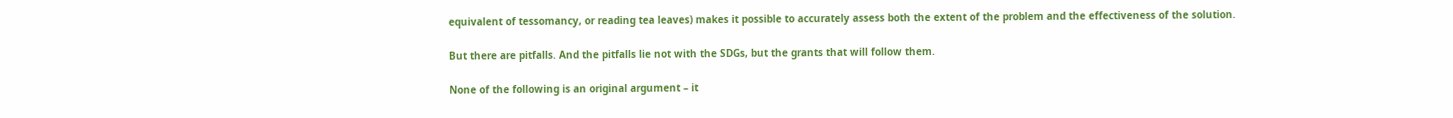equivalent of tessomancy, or reading tea leaves) makes it possible to accurately assess both the extent of the problem and the effectiveness of the solution.

But there are pitfalls. And the pitfalls lie not with the SDGs, but the grants that will follow them.

None of the following is an original argument – it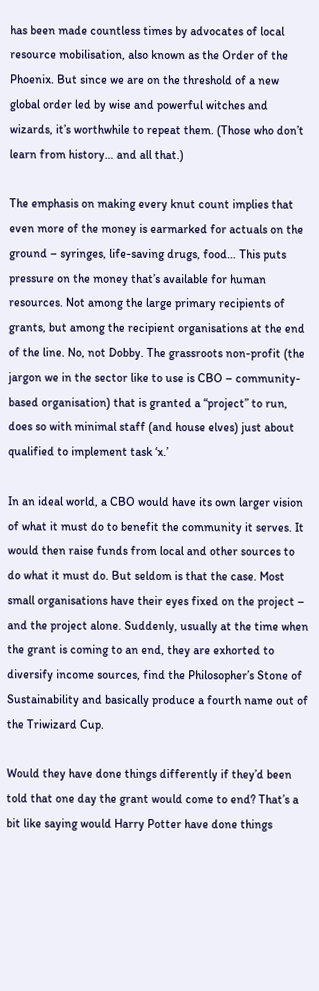has been made countless times by advocates of local resource mobilisation, also known as the Order of the Phoenix. But since we are on the threshold of a new global order led by wise and powerful witches and wizards, it’s worthwhile to repeat them. (Those who don’t learn from history… and all that.)

The emphasis on making every knut count implies that even more of the money is earmarked for actuals on the ground – syringes, life-saving drugs, food… This puts pressure on the money that’s available for human resources. Not among the large primary recipients of grants, but among the recipient organisations at the end of the line. No, not Dobby. The grassroots non-profit (the jargon we in the sector like to use is CBO – community-based organisation) that is granted a “project” to run, does so with minimal staff (and house elves) just about qualified to implement task ‘x.’

In an ideal world, a CBO would have its own larger vision of what it must do to benefit the community it serves. It would then raise funds from local and other sources to do what it must do. But seldom is that the case. Most small organisations have their eyes fixed on the project – and the project alone. Suddenly, usually at the time when the grant is coming to an end, they are exhorted to diversify income sources, find the Philosopher’s Stone of Sustainability and basically produce a fourth name out of the Triwizard Cup.

Would they have done things differently if they’d been told that one day the grant would come to end? That’s a bit like saying would Harry Potter have done things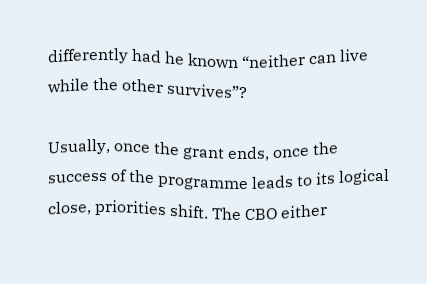differently had he known “neither can live while the other survives”?

Usually, once the grant ends, once the success of the programme leads to its logical close, priorities shift. The CBO either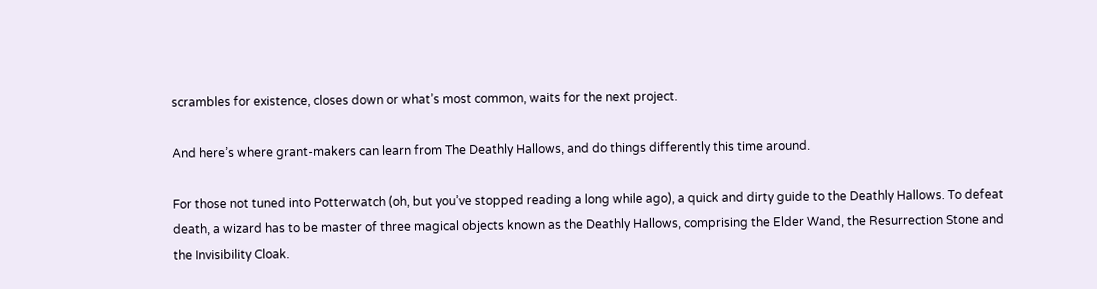scrambles for existence, closes down or what’s most common, waits for the next project.

And here’s where grant-makers can learn from The Deathly Hallows, and do things differently this time around.

For those not tuned into Potterwatch (oh, but you’ve stopped reading a long while ago), a quick and dirty guide to the Deathly Hallows. To defeat death, a wizard has to be master of three magical objects known as the Deathly Hallows, comprising the Elder Wand, the Resurrection Stone and the Invisibility Cloak.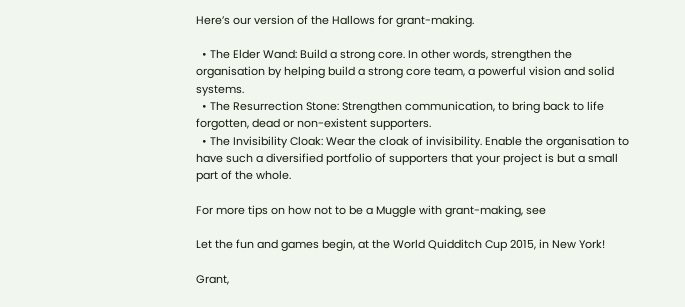Here’s our version of the Hallows for grant-making.

  • The Elder Wand: Build a strong core. In other words, strengthen the organisation by helping build a strong core team, a powerful vision and solid systems.
  • The Resurrection Stone: Strengthen communication, to bring back to life forgotten, dead or non-existent supporters.
  • The Invisibility Cloak: Wear the cloak of invisibility. Enable the organisation to have such a diversified portfolio of supporters that your project is but a small part of the whole.

For more tips on how not to be a Muggle with grant-making, see

Let the fun and games begin, at the World Quidditch Cup 2015, in New York!

Grant,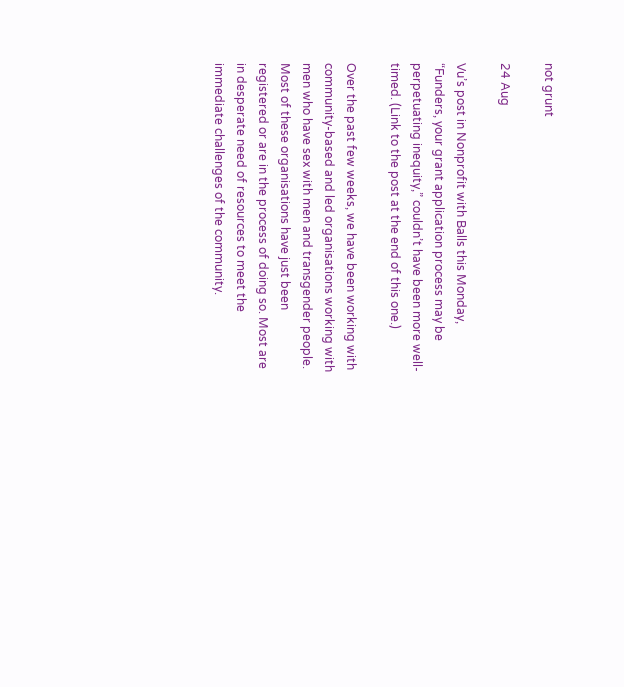not grunt

24 Aug

Vu’s post in Nonprofit with Balls this Monday, “Funders, your grant application process may be perpetuating inequity,” couldn’t have been more well-timed. (Link to the post at the end of this one.)

Over the past few weeks, we have been working with community-based and led organisations working with men who have sex with men and transgender people. Most of these organisations have just been registered or are in the process of doing so. Most are in desperate need of resources to meet the immediate challenges of the community.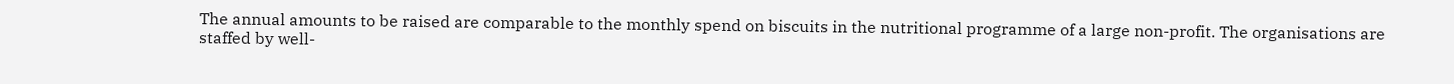The annual amounts to be raised are comparable to the monthly spend on biscuits in the nutritional programme of a large non-profit. The organisations are staffed by well-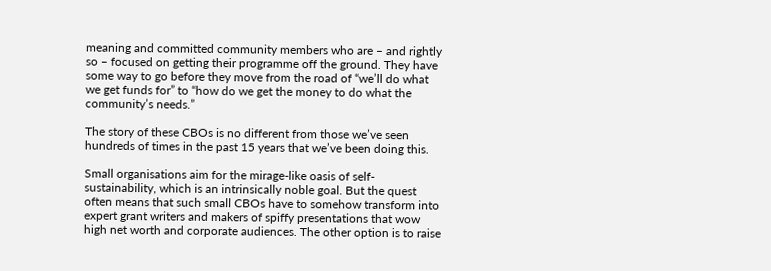meaning and committed community members who are – and rightly so – focused on getting their programme off the ground. They have some way to go before they move from the road of “we’ll do what we get funds for” to “how do we get the money to do what the community’s needs.”

The story of these CBOs is no different from those we’ve seen hundreds of times in the past 15 years that we’ve been doing this.

Small organisations aim for the mirage-like oasis of self-sustainability, which is an intrinsically noble goal. But the quest often means that such small CBOs have to somehow transform into expert grant writers and makers of spiffy presentations that wow high net worth and corporate audiences. The other option is to raise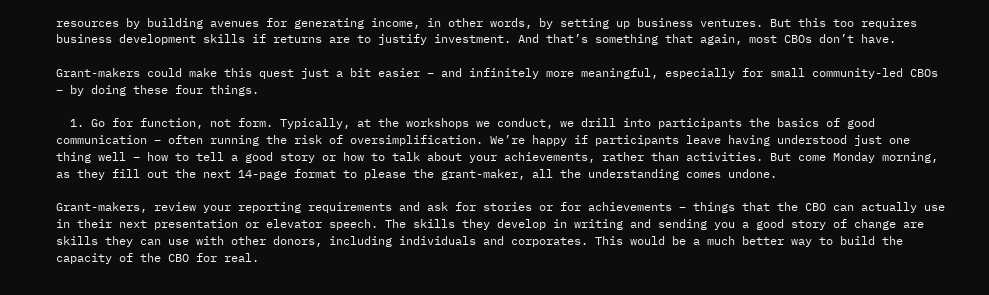resources by building avenues for generating income, in other words, by setting up business ventures. But this too requires business development skills if returns are to justify investment. And that’s something that again, most CBOs don’t have.

Grant-makers could make this quest just a bit easier – and infinitely more meaningful, especially for small community-led CBOs – by doing these four things.

  1. Go for function, not form. Typically, at the workshops we conduct, we drill into participants the basics of good communication – often running the risk of oversimplification. We’re happy if participants leave having understood just one thing well – how to tell a good story or how to talk about your achievements, rather than activities. But come Monday morning, as they fill out the next 14-page format to please the grant-maker, all the understanding comes undone.

Grant-makers, review your reporting requirements and ask for stories or for achievements – things that the CBO can actually use in their next presentation or elevator speech. The skills they develop in writing and sending you a good story of change are skills they can use with other donors, including individuals and corporates. This would be a much better way to build the capacity of the CBO for real.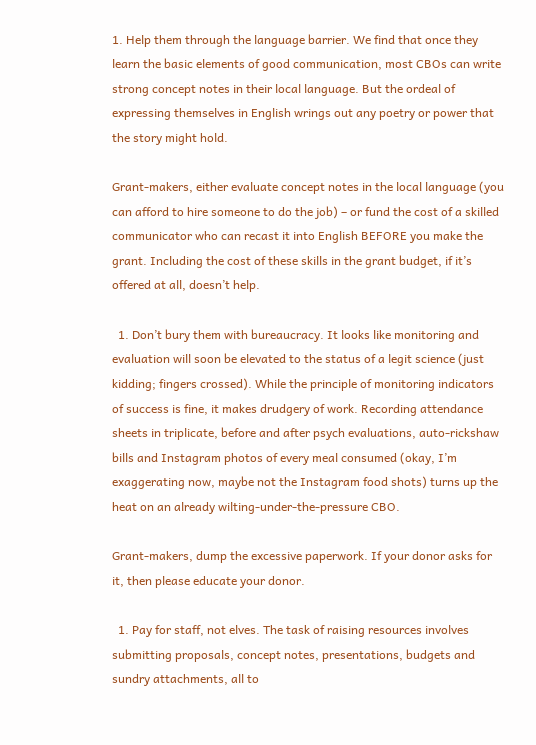1. Help them through the language barrier. We find that once they learn the basic elements of good communication, most CBOs can write strong concept notes in their local language. But the ordeal of expressing themselves in English wrings out any poetry or power that the story might hold.

Grant-makers, either evaluate concept notes in the local language (you can afford to hire someone to do the job) – or fund the cost of a skilled communicator who can recast it into English BEFORE you make the grant. Including the cost of these skills in the grant budget, if it’s offered at all, doesn’t help.

  1. Don’t bury them with bureaucracy. It looks like monitoring and evaluation will soon be elevated to the status of a legit science (just kidding; fingers crossed). While the principle of monitoring indicators of success is fine, it makes drudgery of work. Recording attendance sheets in triplicate, before and after psych evaluations, auto-rickshaw bills and Instagram photos of every meal consumed (okay, I’m exaggerating now, maybe not the Instagram food shots) turns up the heat on an already wilting-under-the-pressure CBO.

Grant-makers, dump the excessive paperwork. If your donor asks for it, then please educate your donor.

  1. Pay for staff, not elves. The task of raising resources involves submitting proposals, concept notes, presentations, budgets and sundry attachments, all to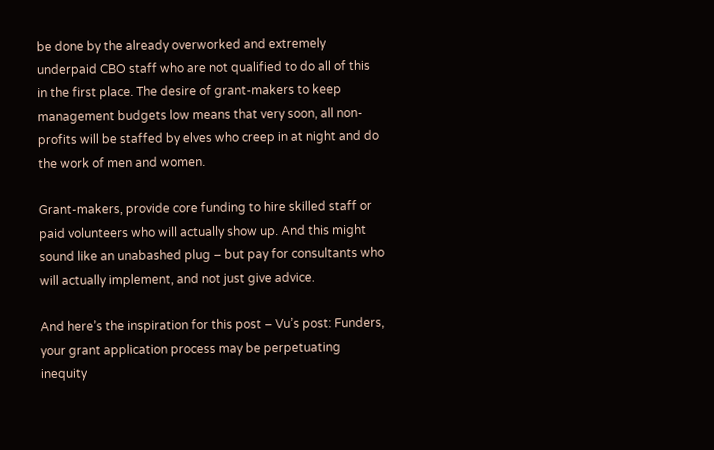be done by the already overworked and extremely underpaid CBO staff who are not qualified to do all of this in the first place. The desire of grant-makers to keep management budgets low means that very soon, all non-profits will be staffed by elves who creep in at night and do the work of men and women.

Grant-makers, provide core funding to hire skilled staff or paid volunteers who will actually show up. And this might sound like an unabashed plug – but pay for consultants who will actually implement, and not just give advice.

And here’s the inspiration for this post – Vu’s post: Funders, your grant application process may be perpetuating inequity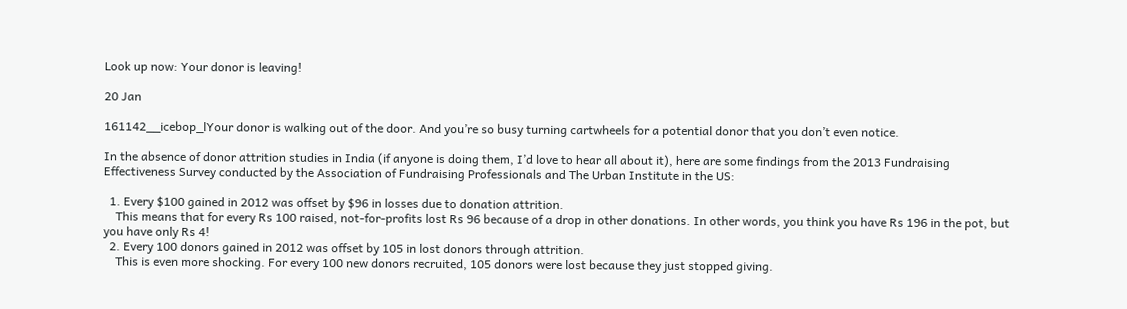Look up now: Your donor is leaving!

20 Jan

161142__icebop_lYour donor is walking out of the door. And you’re so busy turning cartwheels for a potential donor that you don’t even notice.

In the absence of donor attrition studies in India (if anyone is doing them, I’d love to hear all about it), here are some findings from the 2013 Fundraising Effectiveness Survey conducted by the Association of Fundraising Professionals and The Urban Institute in the US:

  1. Every $100 gained in 2012 was offset by $96 in losses due to donation attrition.
    This means that for every Rs 100 raised, not-for-profits lost Rs 96 because of a drop in other donations. In other words, you think you have Rs 196 in the pot, but you have only Rs 4!
  2. Every 100 donors gained in 2012 was offset by 105 in lost donors through attrition.
    This is even more shocking. For every 100 new donors recruited, 105 donors were lost because they just stopped giving.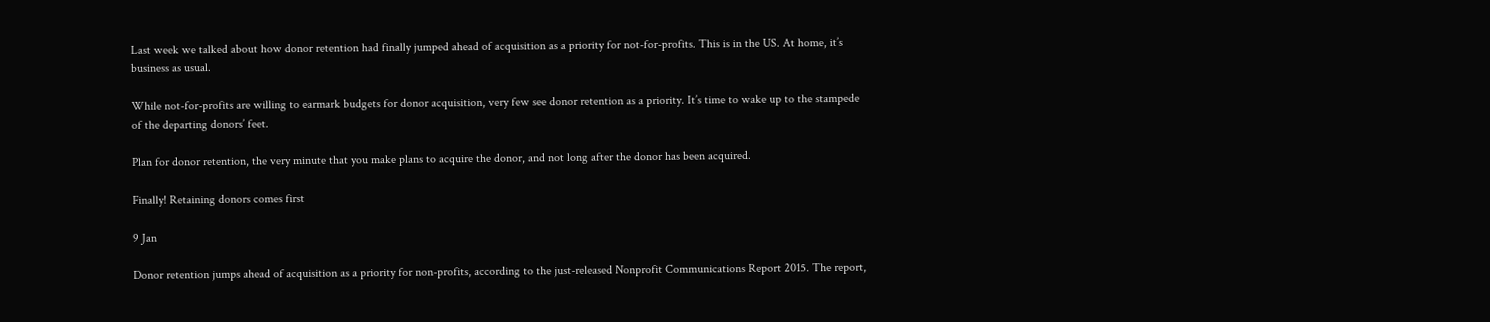Last week we talked about how donor retention had finally jumped ahead of acquisition as a priority for not-for-profits. This is in the US. At home, it’s business as usual.

While not-for-profits are willing to earmark budgets for donor acquisition, very few see donor retention as a priority. It’s time to wake up to the stampede of the departing donors’ feet.

Plan for donor retention, the very minute that you make plans to acquire the donor, and not long after the donor has been acquired.

Finally! Retaining donors comes first

9 Jan

Donor retention jumps ahead of acquisition as a priority for non-profits, according to the just-released Nonprofit Communications Report 2015. The report,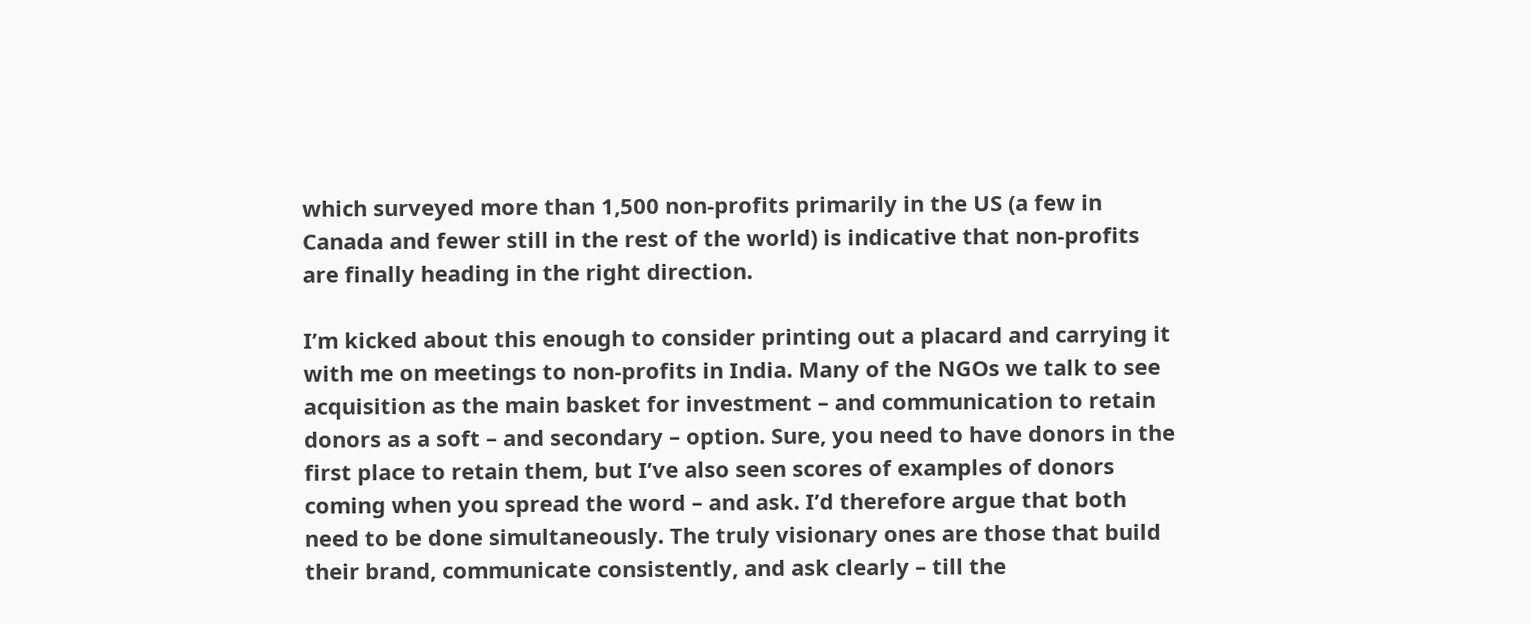which surveyed more than 1,500 non-profits primarily in the US (a few in Canada and fewer still in the rest of the world) is indicative that non-profits are finally heading in the right direction.

I’m kicked about this enough to consider printing out a placard and carrying it with me on meetings to non-profits in India. Many of the NGOs we talk to see acquisition as the main basket for investment – and communication to retain donors as a soft – and secondary – option. Sure, you need to have donors in the first place to retain them, but I’ve also seen scores of examples of donors coming when you spread the word – and ask. I’d therefore argue that both need to be done simultaneously. The truly visionary ones are those that build their brand, communicate consistently, and ask clearly – till the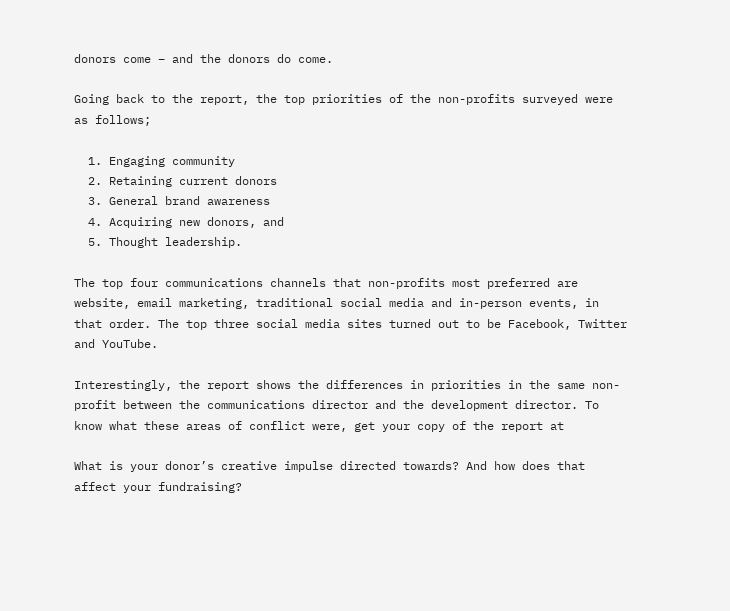donors come – and the donors do come.

Going back to the report, the top priorities of the non-profits surveyed were as follows;

  1. Engaging community
  2. Retaining current donors
  3. General brand awareness
  4. Acquiring new donors, and
  5. Thought leadership.

The top four communications channels that non-profits most preferred are website, email marketing, traditional social media and in-person events, in that order. The top three social media sites turned out to be Facebook, Twitter and YouTube.

Interestingly, the report shows the differences in priorities in the same non-profit between the communications director and the development director. To know what these areas of conflict were, get your copy of the report at

What is your donor’s creative impulse directed towards? And how does that affect your fundraising?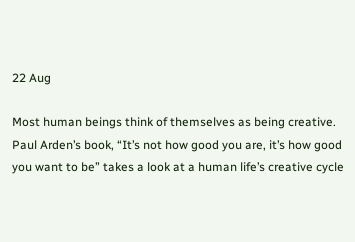22 Aug

Most human beings think of themselves as being creative. Paul Arden’s book, “It’s not how good you are, it’s how good you want to be” takes a look at a human life’s creative cycle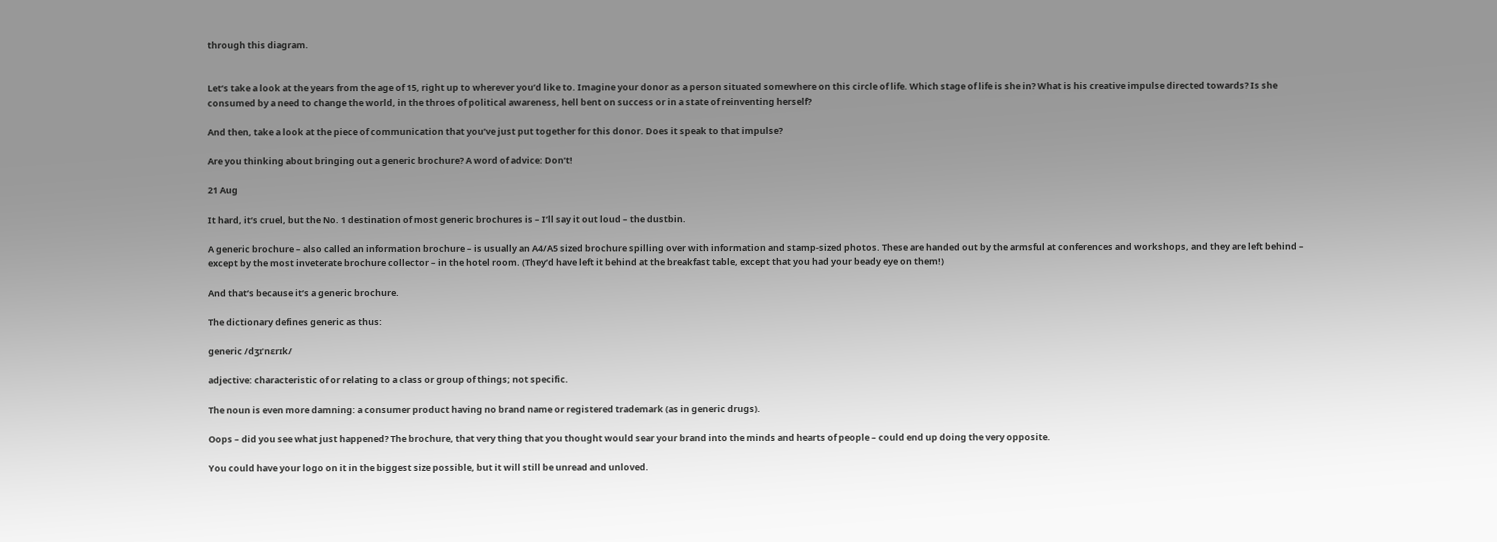through this diagram.


Let’s take a look at the years from the age of 15, right up to wherever you’d like to. Imagine your donor as a person situated somewhere on this circle of life. Which stage of life is she in? What is his creative impulse directed towards? Is she consumed by a need to change the world, in the throes of political awareness, hell bent on success or in a state of reinventing herself?

And then, take a look at the piece of communication that you’ve just put together for this donor. Does it speak to that impulse?

Are you thinking about bringing out a generic brochure? A word of advice: Don’t!

21 Aug

It hard, it’s cruel, but the No. 1 destination of most generic brochures is – I’ll say it out loud – the dustbin.

A generic brochure – also called an information brochure – is usually an A4/A5 sized brochure spilling over with information and stamp-sized photos. These are handed out by the armsful at conferences and workshops, and they are left behind – except by the most inveterate brochure collector – in the hotel room. (They’d have left it behind at the breakfast table, except that you had your beady eye on them!)

And that’s because it’s a generic brochure.

The dictionary defines generic as thus:

generic /dʒɪˈnɛrɪk/

adjective: characteristic of or relating to a class or group of things; not specific.

The noun is even more damning: a consumer product having no brand name or registered trademark (as in generic drugs).

Oops – did you see what just happened? The brochure, that very thing that you thought would sear your brand into the minds and hearts of people – could end up doing the very opposite.

You could have your logo on it in the biggest size possible, but it will still be unread and unloved.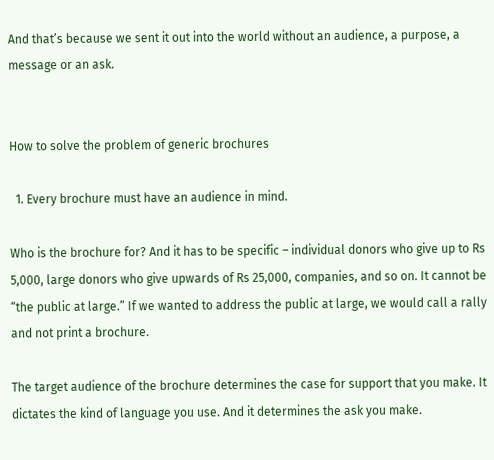And that’s because we sent it out into the world without an audience, a purpose, a message or an ask.


How to solve the problem of generic brochures

  1. Every brochure must have an audience in mind.

Who is the brochure for? And it has to be specific – individual donors who give up to Rs 5,000, large donors who give upwards of Rs 25,000, companies, and so on. It cannot be “the public at large.” If we wanted to address the public at large, we would call a rally and not print a brochure.

The target audience of the brochure determines the case for support that you make. It dictates the kind of language you use. And it determines the ask you make.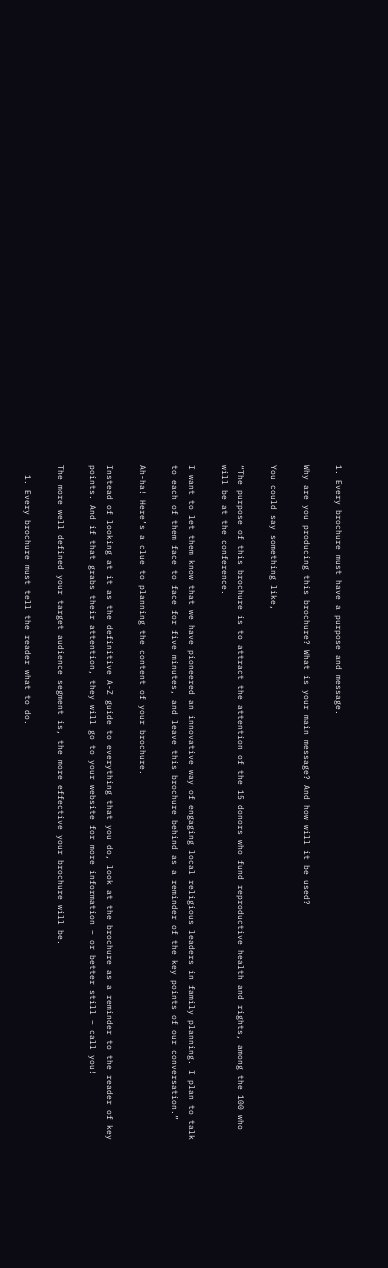1. Every brochure must have a purpose and message.

Why are you producing this brochure? What is your main message? And how will it be used?

You could say something like,

“The purpose of this brochure is to attract the attention of the 15 donors who fund reproductive health and rights, among the 100 who will be at the conference.

I want to let them know that we have pioneered an innovative way of engaging local religious leaders in family planning. I plan to talk to each of them face to face for five minutes, and leave this brochure behind as a reminder of the key points of our conversation.”

Ah-ha! Here’s a clue to planning the content of your brochure.

Instead of looking at it as the definitive A-Z guide to everything that you do, look at the brochure as a reminder to the reader of key points. And if that grabs their attention, they will go to your website for more information – or better still – call you!

The more well defined your target audience segment is, the more effective your brochure will be.

  1. Every brochure must tell the reader what to do.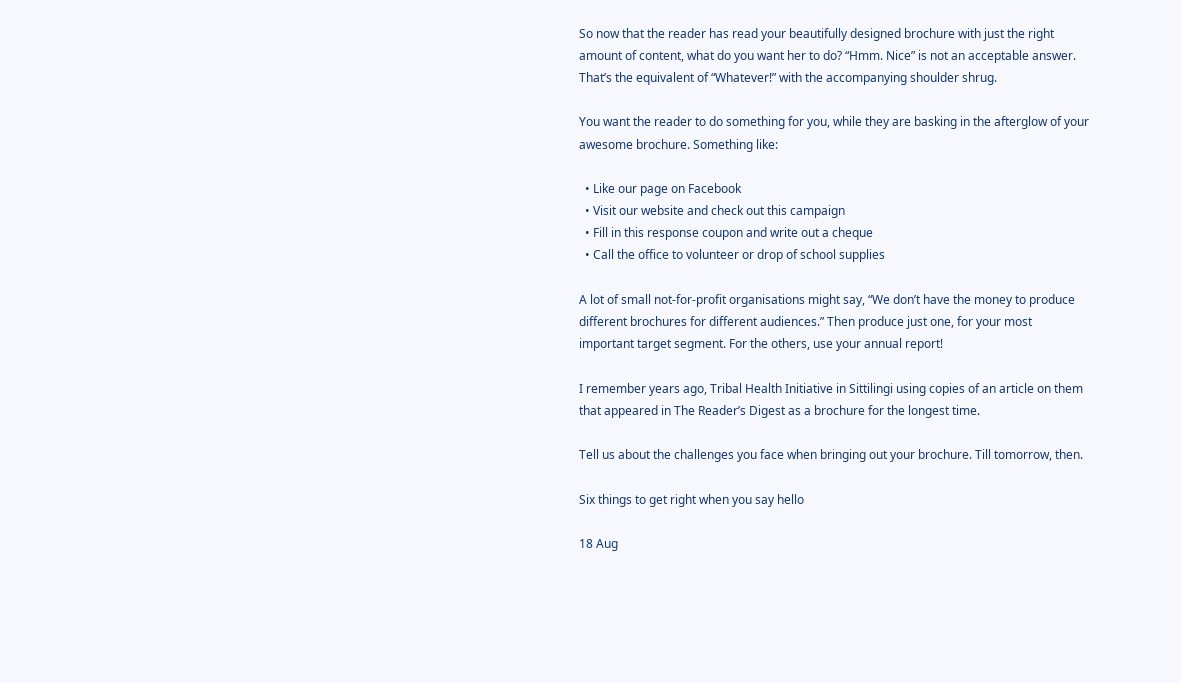So now that the reader has read your beautifully designed brochure with just the right amount of content, what do you want her to do? “Hmm. Nice” is not an acceptable answer. That’s the equivalent of “Whatever!” with the accompanying shoulder shrug.

You want the reader to do something for you, while they are basking in the afterglow of your awesome brochure. Something like:

  • Like our page on Facebook
  • Visit our website and check out this campaign
  • Fill in this response coupon and write out a cheque
  • Call the office to volunteer or drop of school supplies

A lot of small not-for-profit organisations might say, “We don’t have the money to produce different brochures for different audiences.” Then produce just one, for your most important target segment. For the others, use your annual report!

I remember years ago, Tribal Health Initiative in Sittilingi using copies of an article on them that appeared in The Reader’s Digest as a brochure for the longest time.

Tell us about the challenges you face when bringing out your brochure. Till tomorrow, then.

Six things to get right when you say hello

18 Aug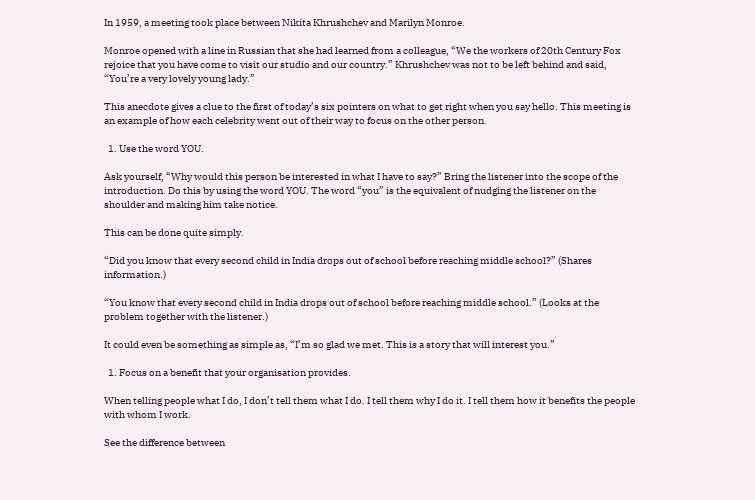In 1959, a meeting took place between Nikita Khrushchev and Marilyn Monroe.

Monroe opened with a line in Russian that she had learned from a colleague, “We the workers of 20th Century Fox rejoice that you have come to visit our studio and our country.” Khrushchev was not to be left behind and said, “You’re a very lovely young lady.”

This anecdote gives a clue to the first of today’s six pointers on what to get right when you say hello. This meeting is an example of how each celebrity went out of their way to focus on the other person.

  1. Use the word YOU.

Ask yourself, “Why would this person be interested in what I have to say?” Bring the listener into the scope of the introduction. Do this by using the word YOU. The word “you” is the equivalent of nudging the listener on the shoulder and making him take notice.

This can be done quite simply.

“Did you know that every second child in India drops out of school before reaching middle school?” (Shares information.)

“You know that every second child in India drops out of school before reaching middle school.” (Looks at the problem together with the listener.)

It could even be something as simple as, “I’m so glad we met. This is a story that will interest you.”

  1. Focus on a benefit that your organisation provides.

When telling people what I do, I don’t tell them what I do. I tell them why I do it. I tell them how it benefits the people with whom I work.

See the difference between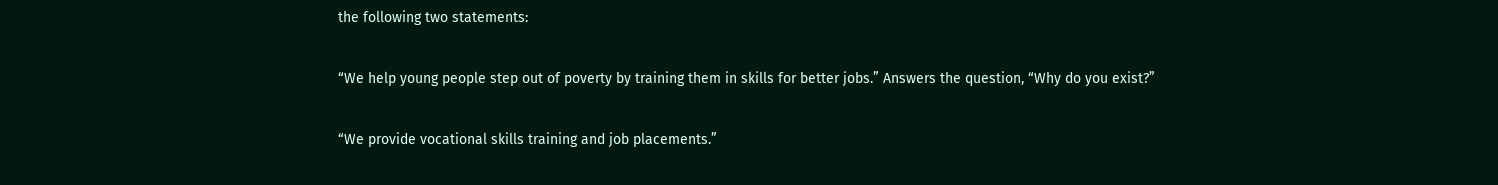the following two statements:

“We help young people step out of poverty by training them in skills for better jobs.” Answers the question, “Why do you exist?”

“We provide vocational skills training and job placements.”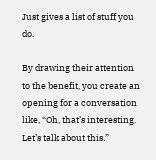Just gives a list of stuff you do.

By drawing their attention to the benefit, you create an opening for a conversation like, “Oh, that’s interesting. Let’s talk about this.”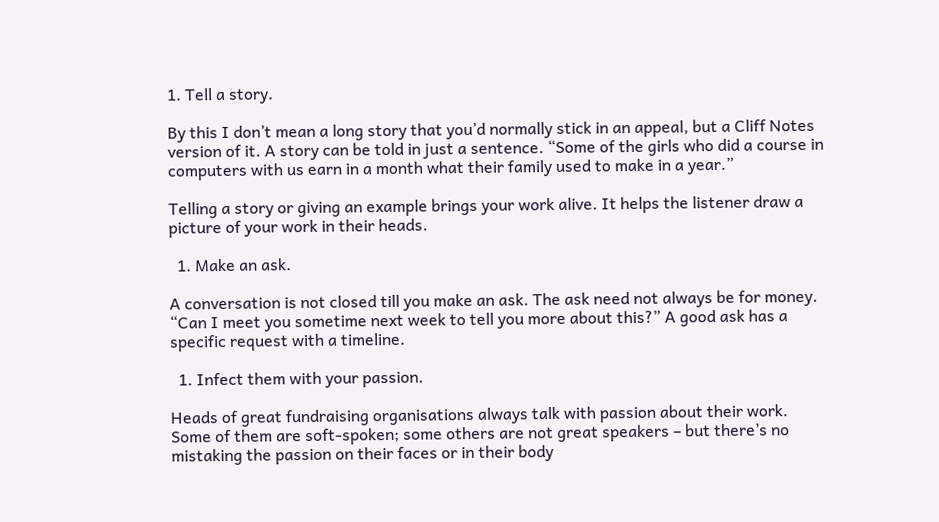1. Tell a story.

By this I don’t mean a long story that you’d normally stick in an appeal, but a Cliff Notes version of it. A story can be told in just a sentence. “Some of the girls who did a course in computers with us earn in a month what their family used to make in a year.”

Telling a story or giving an example brings your work alive. It helps the listener draw a picture of your work in their heads.

  1. Make an ask.

A conversation is not closed till you make an ask. The ask need not always be for money. “Can I meet you sometime next week to tell you more about this?” A good ask has a specific request with a timeline.

  1. Infect them with your passion.

Heads of great fundraising organisations always talk with passion about their work. Some of them are soft-spoken; some others are not great speakers – but there’s no mistaking the passion on their faces or in their body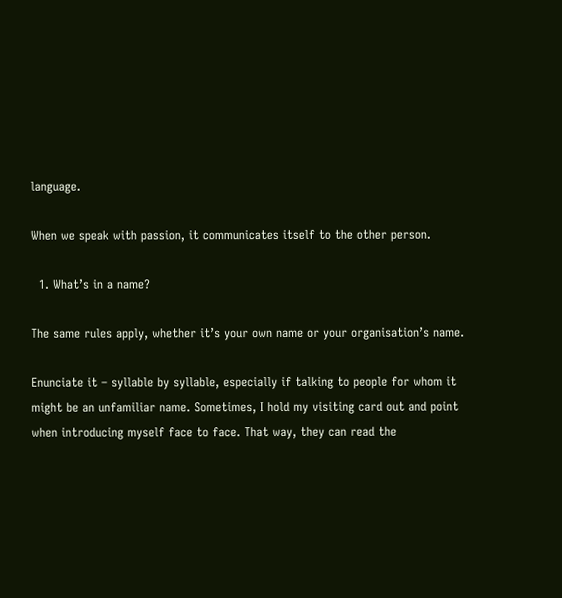language.

When we speak with passion, it communicates itself to the other person.

  1. What’s in a name?

The same rules apply, whether it’s your own name or your organisation’s name.

Enunciate it – syllable by syllable, especially if talking to people for whom it might be an unfamiliar name. Sometimes, I hold my visiting card out and point when introducing myself face to face. That way, they can read the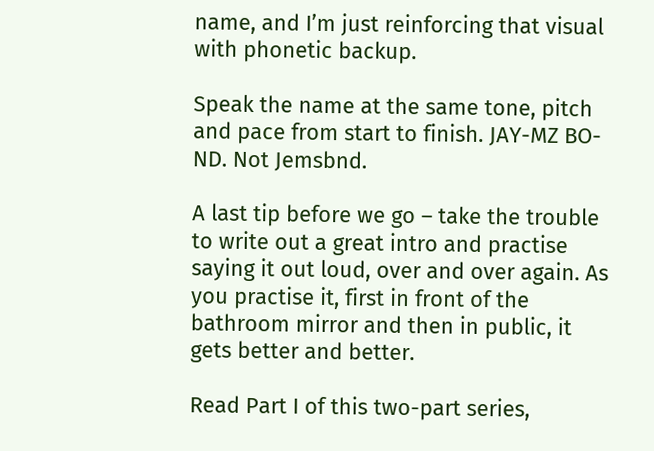name, and I’m just reinforcing that visual with phonetic backup.

Speak the name at the same tone, pitch and pace from start to finish. JAY-MZ BO-ND. Not Jemsbnd.

A last tip before we go – take the trouble to write out a great intro and practise saying it out loud, over and over again. As you practise it, first in front of the bathroom mirror and then in public, it gets better and better.

Read Part I of this two-part series,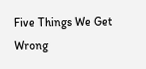Five Things We Get Wrong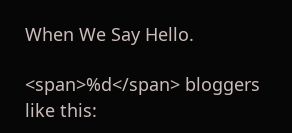When We Say Hello.

<span>%d</span> bloggers like this: